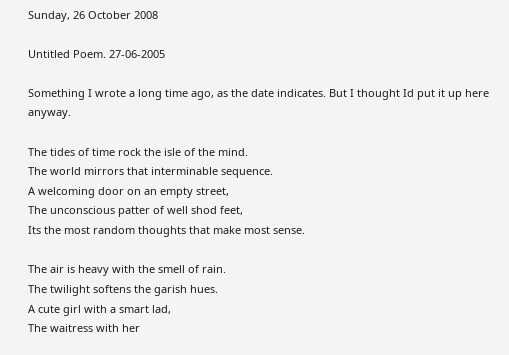Sunday, 26 October 2008

Untitled Poem. 27-06-2005

Something I wrote a long time ago, as the date indicates. But I thought Id put it up here anyway.

The tides of time rock the isle of the mind.
The world mirrors that interminable sequence.
A welcoming door on an empty street,
The unconscious patter of well shod feet,
Its the most random thoughts that make most sense.

The air is heavy with the smell of rain.
The twilight softens the garish hues.
A cute girl with a smart lad,
The waitress with her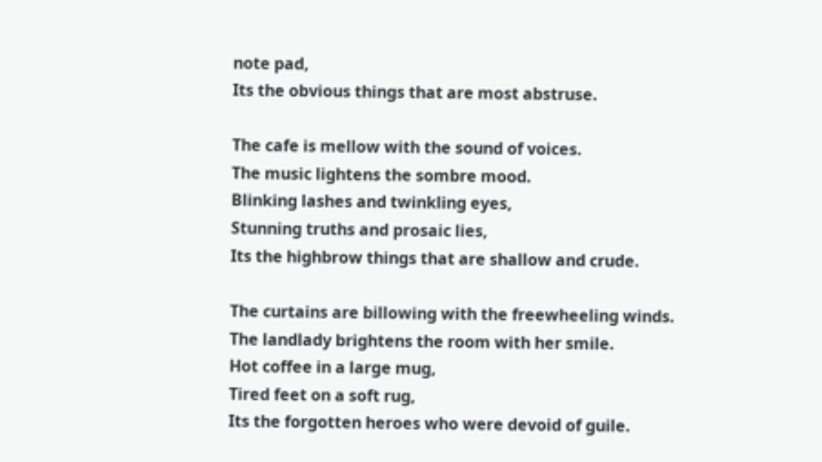note pad,
Its the obvious things that are most abstruse.

The cafe is mellow with the sound of voices.
The music lightens the sombre mood.
Blinking lashes and twinkling eyes,
Stunning truths and prosaic lies,
Its the highbrow things that are shallow and crude.

The curtains are billowing with the freewheeling winds.
The landlady brightens the room with her smile.
Hot coffee in a large mug,
Tired feet on a soft rug,
Its the forgotten heroes who were devoid of guile.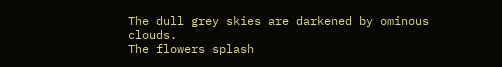The dull grey skies are darkened by ominous clouds.
The flowers splash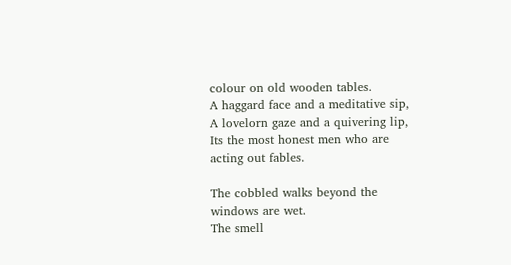colour on old wooden tables.
A haggard face and a meditative sip,
A lovelorn gaze and a quivering lip,
Its the most honest men who are acting out fables.

The cobbled walks beyond the windows are wet.
The smell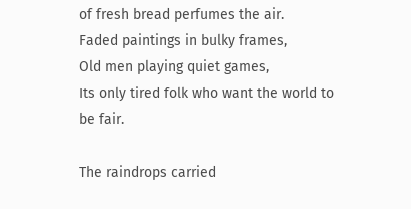of fresh bread perfumes the air.
Faded paintings in bulky frames,
Old men playing quiet games,
Its only tired folk who want the world to be fair.

The raindrops carried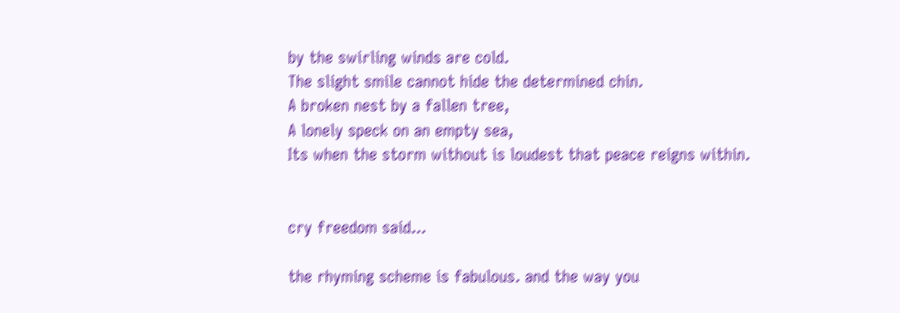by the swirling winds are cold.
The slight smile cannot hide the determined chin.
A broken nest by a fallen tree,
A lonely speck on an empty sea,
Its when the storm without is loudest that peace reigns within.


cry freedom said...

the rhyming scheme is fabulous. and the way you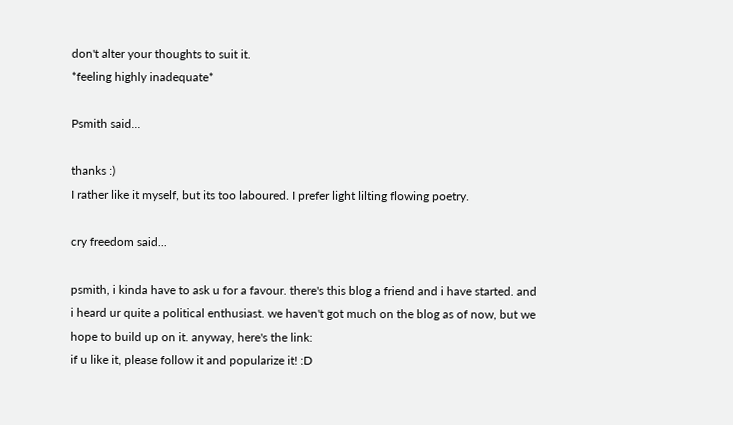don't alter your thoughts to suit it.
*feeling highly inadequate*

Psmith said...

thanks :)
I rather like it myself, but its too laboured. I prefer light lilting flowing poetry.

cry freedom said...

psmith, i kinda have to ask u for a favour. there's this blog a friend and i have started. and i heard ur quite a political enthusiast. we haven't got much on the blog as of now, but we hope to build up on it. anyway, here's the link:
if u like it, please follow it and popularize it! :D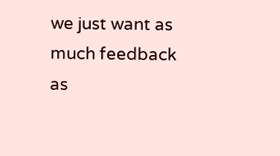we just want as much feedback as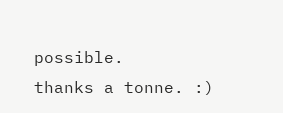possible.
thanks a tonne. :)